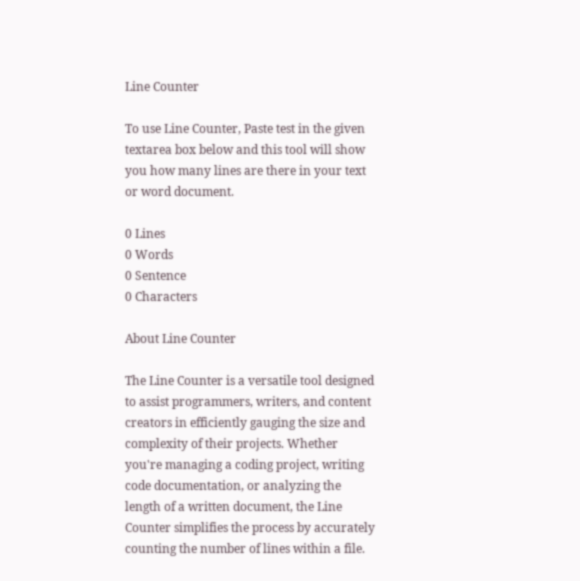Line Counter

To use Line Counter, Paste test in the given textarea box below and this tool will show you how many lines are there in your text or word document.

0 Lines
0 Words
0 Sentence
0 Characters

About Line Counter

The Line Counter is a versatile tool designed to assist programmers, writers, and content creators in efficiently gauging the size and complexity of their projects. Whether you're managing a coding project, writing code documentation, or analyzing the length of a written document, the Line Counter simplifies the process by accurately counting the number of lines within a file.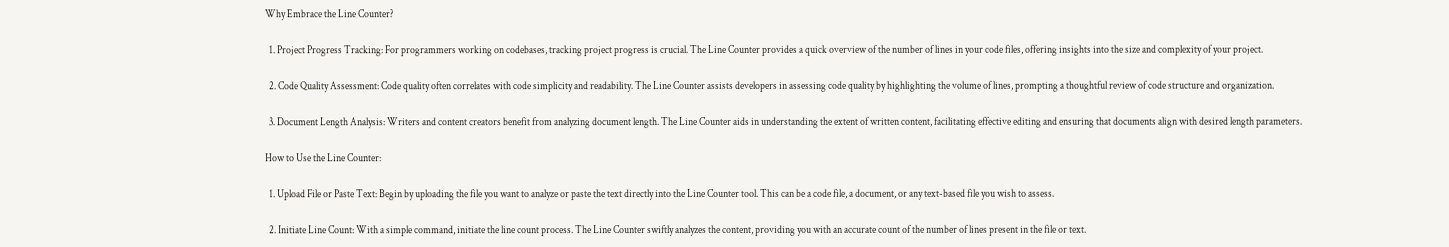Why Embrace the Line Counter?

  1. Project Progress Tracking: For programmers working on codebases, tracking project progress is crucial. The Line Counter provides a quick overview of the number of lines in your code files, offering insights into the size and complexity of your project.

  2. Code Quality Assessment: Code quality often correlates with code simplicity and readability. The Line Counter assists developers in assessing code quality by highlighting the volume of lines, prompting a thoughtful review of code structure and organization.

  3. Document Length Analysis: Writers and content creators benefit from analyzing document length. The Line Counter aids in understanding the extent of written content, facilitating effective editing and ensuring that documents align with desired length parameters.

How to Use the Line Counter:

  1. Upload File or Paste Text: Begin by uploading the file you want to analyze or paste the text directly into the Line Counter tool. This can be a code file, a document, or any text-based file you wish to assess.

  2. Initiate Line Count: With a simple command, initiate the line count process. The Line Counter swiftly analyzes the content, providing you with an accurate count of the number of lines present in the file or text.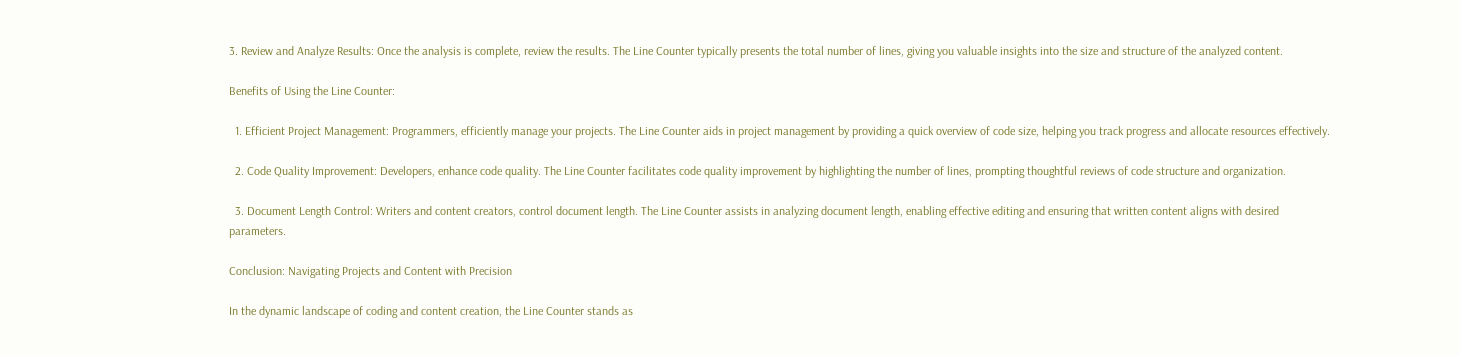3. Review and Analyze Results: Once the analysis is complete, review the results. The Line Counter typically presents the total number of lines, giving you valuable insights into the size and structure of the analyzed content.

Benefits of Using the Line Counter:

  1. Efficient Project Management: Programmers, efficiently manage your projects. The Line Counter aids in project management by providing a quick overview of code size, helping you track progress and allocate resources effectively.

  2. Code Quality Improvement: Developers, enhance code quality. The Line Counter facilitates code quality improvement by highlighting the number of lines, prompting thoughtful reviews of code structure and organization.

  3. Document Length Control: Writers and content creators, control document length. The Line Counter assists in analyzing document length, enabling effective editing and ensuring that written content aligns with desired parameters.

Conclusion: Navigating Projects and Content with Precision

In the dynamic landscape of coding and content creation, the Line Counter stands as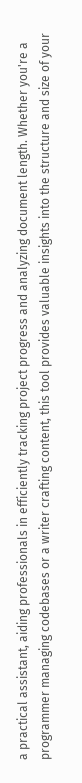a practical assistant, aiding professionals in efficiently tracking project progress and analyzing document length. Whether you're a programmer managing codebases or a writer crafting content, this tool provides valuable insights into the structure and size of your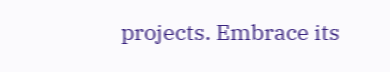projects. Embrace its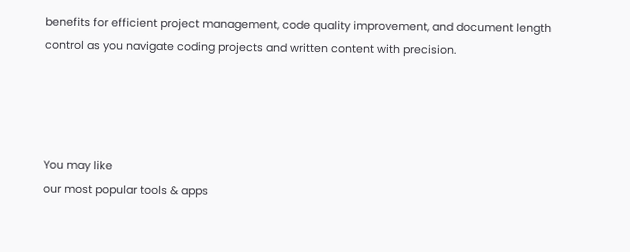benefits for efficient project management, code quality improvement, and document length control as you navigate coding projects and written content with precision.




You may like
our most popular tools & apps